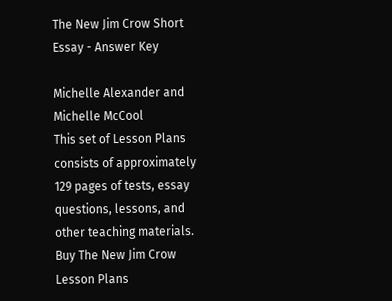The New Jim Crow Short Essay - Answer Key

Michelle Alexander and Michelle McCool
This set of Lesson Plans consists of approximately 129 pages of tests, essay questions, lessons, and other teaching materials.
Buy The New Jim Crow Lesson Plans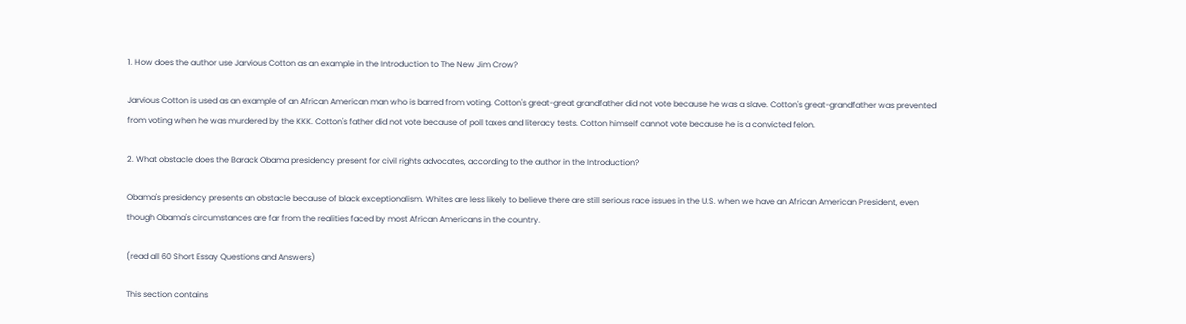1. How does the author use Jarvious Cotton as an example in the Introduction to The New Jim Crow?

Jarvious Cotton is used as an example of an African American man who is barred from voting. Cotton's great-great grandfather did not vote because he was a slave. Cotton's great-grandfather was prevented from voting when he was murdered by the KKK. Cotton's father did not vote because of poll taxes and literacy tests. Cotton himself cannot vote because he is a convicted felon.

2. What obstacle does the Barack Obama presidency present for civil rights advocates, according to the author in the Introduction?

Obama's presidency presents an obstacle because of black exceptionalism. Whites are less likely to believe there are still serious race issues in the U.S. when we have an African American President, even though Obama's circumstances are far from the realities faced by most African Americans in the country.

(read all 60 Short Essay Questions and Answers)

This section contains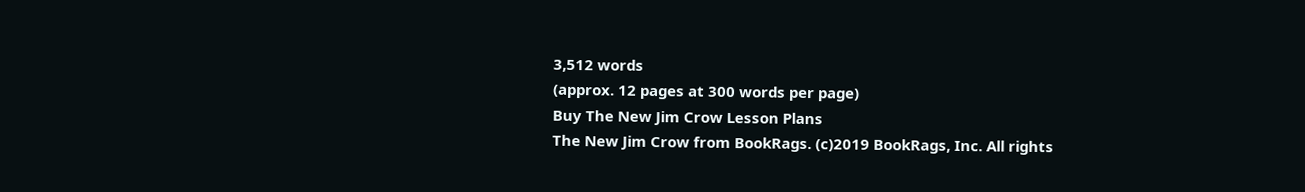3,512 words
(approx. 12 pages at 300 words per page)
Buy The New Jim Crow Lesson Plans
The New Jim Crow from BookRags. (c)2019 BookRags, Inc. All rights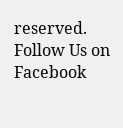reserved.
Follow Us on Facebook